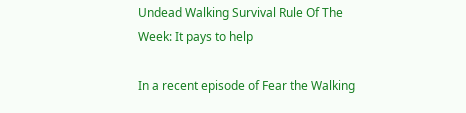Undead Walking Survival Rule Of The Week: It pays to help

In a recent episode of Fear the Walking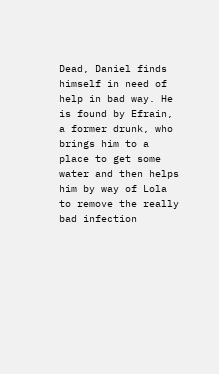Dead, Daniel finds himself in need of help in bad way. He is found by Efrain, a former drunk, who brings him to a place to get some water and then helps him by way of Lola to remove the really bad infection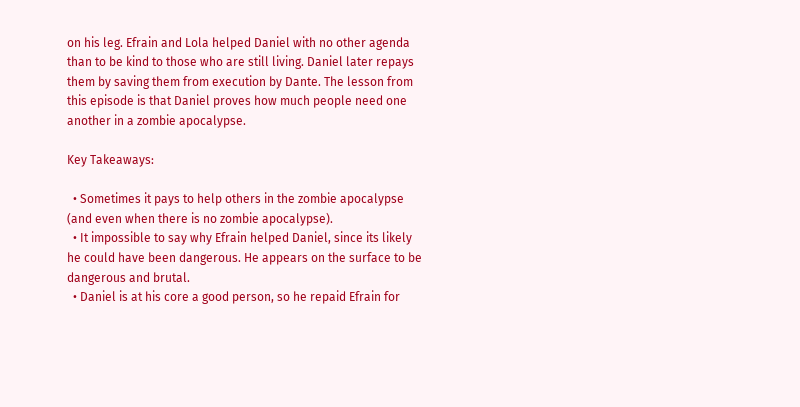on his leg. Efrain and Lola helped Daniel with no other agenda than to be kind to those who are still living. Daniel later repays them by saving them from execution by Dante. The lesson from this episode is that Daniel proves how much people need one another in a zombie apocalypse.

Key Takeaways:

  • Sometimes it pays to help others in the zombie apocalypse (and even when there is no zombie apocalypse).
  • It impossible to say why Efrain helped Daniel, since its likely he could have been dangerous. He appears on the surface to be dangerous and brutal.
  • Daniel is at his core a good person, so he repaid Efrain for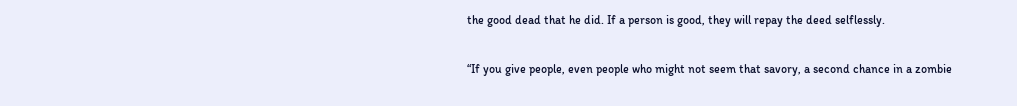the good dead that he did. If a person is good, they will repay the deed selflessly.

“If you give people, even people who might not seem that savory, a second chance in a zombie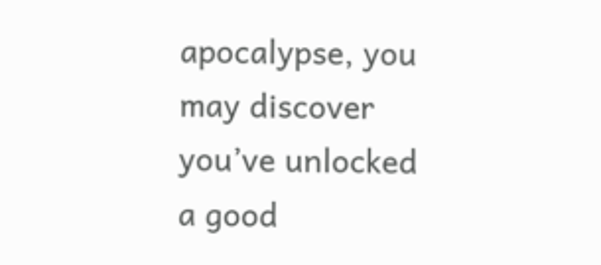apocalypse, you may discover you’ve unlocked a good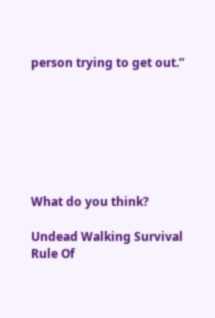person trying to get out.”







What do you think?

Undead Walking Survival Rule Of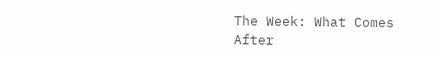The Week: What Comes After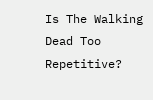Is The Walking Dead Too Repetitive?